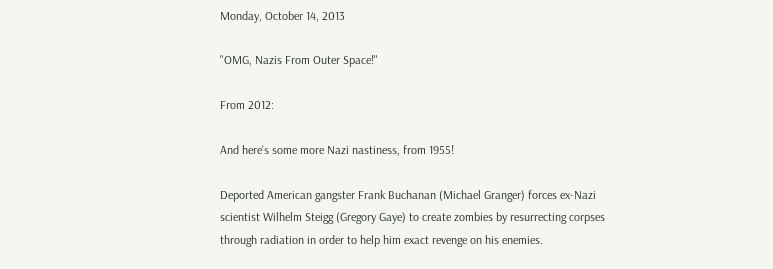Monday, October 14, 2013

"OMG, Nazis From Outer Space!"

From 2012:

And here's some more Nazi nastiness, from 1955!

Deported American gangster Frank Buchanan (Michael Granger) forces ex-Nazi scientist Wilhelm Steigg (Gregory Gaye) to create zombies by resurrecting corpses through radiation in order to help him exact revenge on his enemies.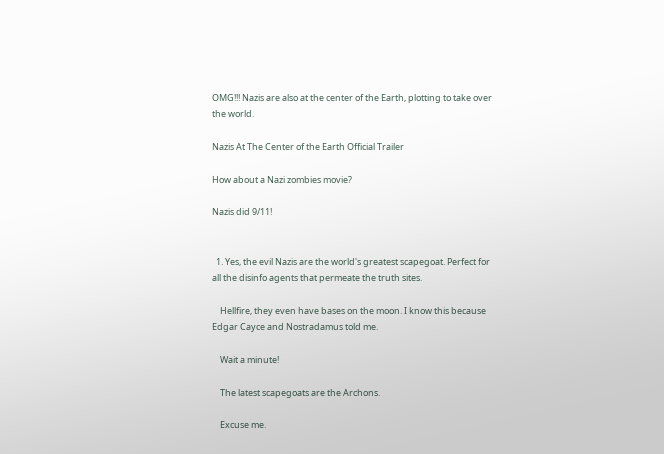OMG!!! Nazis are also at the center of the Earth, plotting to take over the world.

Nazis At The Center of the Earth Official Trailer

How about a Nazi zombies movie?

Nazis did 9/11!


  1. Yes, the evil Nazis are the world's greatest scapegoat. Perfect for all the disinfo agents that permeate the truth sites.

    Hellfire, they even have bases on the moon. I know this because Edgar Cayce and Nostradamus told me.

    Wait a minute!

    The latest scapegoats are the Archons.

    Excuse me.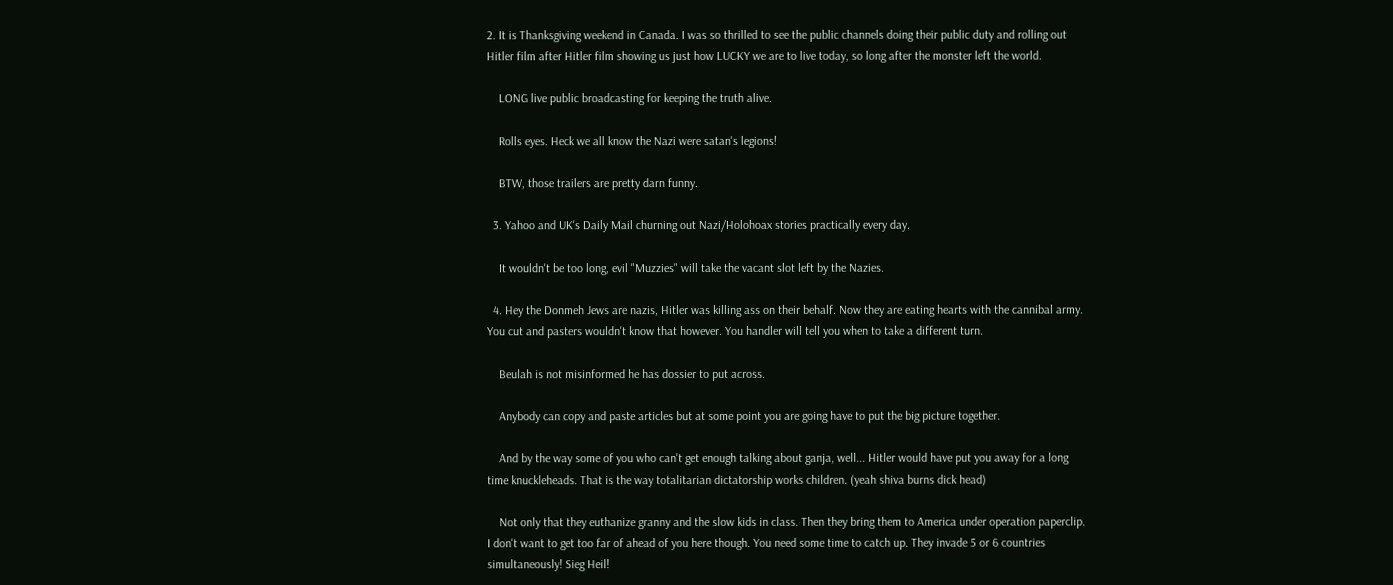2. It is Thanksgiving weekend in Canada. I was so thrilled to see the public channels doing their public duty and rolling out Hitler film after Hitler film showing us just how LUCKY we are to live today, so long after the monster left the world.

    LONG live public broadcasting for keeping the truth alive.

    Rolls eyes. Heck we all know the Nazi were satan's legions!

    BTW, those trailers are pretty darn funny.

  3. Yahoo and UK's Daily Mail churning out Nazi/Holohoax stories practically every day.

    It wouldn't be too long, evil "Muzzies" will take the vacant slot left by the Nazies.

  4. Hey the Donmeh Jews are nazis, Hitler was killing ass on their behalf. Now they are eating hearts with the cannibal army. You cut and pasters wouldn't know that however. You handler will tell you when to take a different turn.

    Beulah is not misinformed he has dossier to put across.

    Anybody can copy and paste articles but at some point you are going have to put the big picture together.

    And by the way some of you who can't get enough talking about ganja, well... Hitler would have put you away for a long time knuckleheads. That is the way totalitarian dictatorship works children. (yeah shiva burns dick head)

    Not only that they euthanize granny and the slow kids in class. Then they bring them to America under operation paperclip. I don't want to get too far of ahead of you here though. You need some time to catch up. They invade 5 or 6 countries simultaneously! Sieg Heil!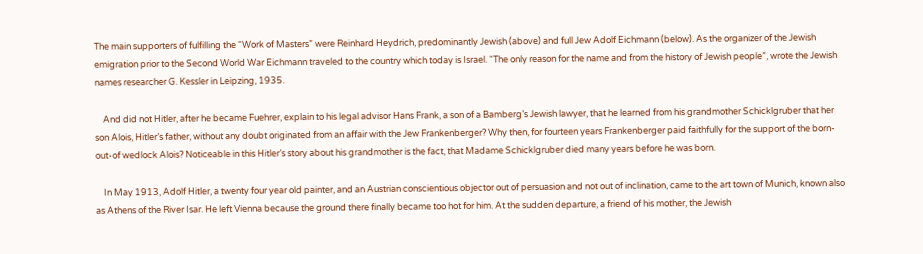The main supporters of fulfilling the “Work of Masters” were Reinhard Heydrich, predominantly Jewish (above) and full Jew Adolf Eichmann (below). As the organizer of the Jewish emigration prior to the Second World War Eichmann traveled to the country which today is Israel. “The only reason for the name and from the history of Jewish people”, wrote the Jewish names researcher G. Kessler in Leipzing, 1935.

    And did not Hitler, after he became Fuehrer, explain to his legal advisor Hans Frank, a son of a Bamberg’s Jewish lawyer, that he learned from his grandmother Schicklgruber that her son Alois, Hitler’s father, without any doubt originated from an affair with the Jew Frankenberger? Why then, for fourteen years Frankenberger paid faithfully for the support of the born-out-of wedlock Alois? Noticeable in this Hitler’s story about his grandmother is the fact, that Madame Schicklgruber died many years before he was born.

    In May 1913, Adolf Hitler, a twenty four year old painter, and an Austrian conscientious objector out of persuasion and not out of inclination, came to the art town of Munich, known also as Athens of the River Isar. He left Vienna because the ground there finally became too hot for him. At the sudden departure, a friend of his mother, the Jewish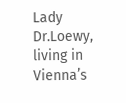Lady Dr.Loewy, living in Vienna’s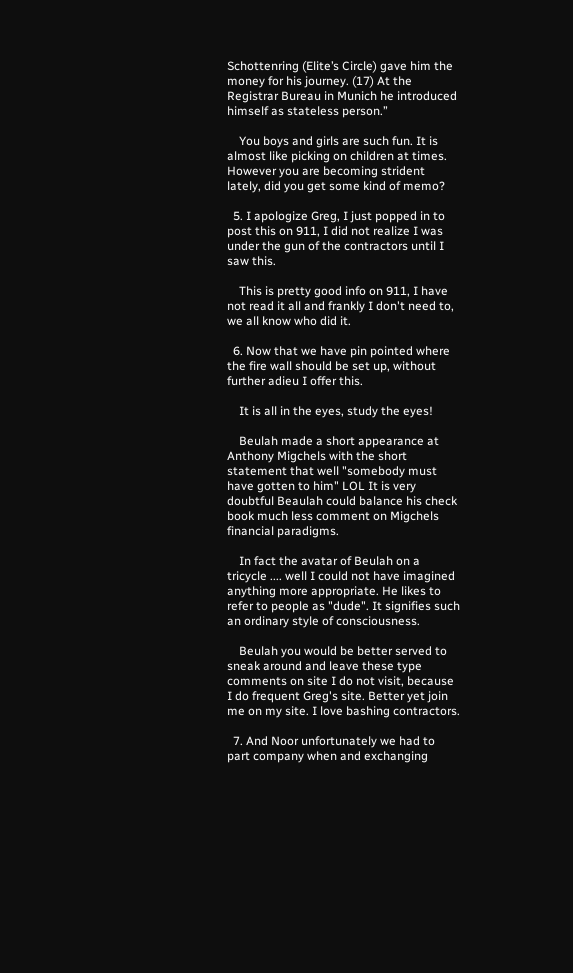Schottenring (Elite’s Circle) gave him the money for his journey. (17) At the Registrar Bureau in Munich he introduced himself as stateless person.”

    You boys and girls are such fun. It is almost like picking on children at times. However you are becoming strident lately, did you get some kind of memo?

  5. I apologize Greg, I just popped in to post this on 911, I did not realize I was under the gun of the contractors until I saw this.

    This is pretty good info on 911, I have not read it all and frankly I don't need to, we all know who did it.

  6. Now that we have pin pointed where the fire wall should be set up, without further adieu I offer this.

    It is all in the eyes, study the eyes!

    Beulah made a short appearance at Anthony Migchels with the short statement that well "somebody must have gotten to him" LOL It is very doubtful Beaulah could balance his check book much less comment on Migchels financial paradigms.

    In fact the avatar of Beulah on a tricycle .... well I could not have imagined anything more appropriate. He likes to refer to people as "dude". It signifies such an ordinary style of consciousness.

    Beulah you would be better served to sneak around and leave these type comments on site I do not visit, because I do frequent Greg's site. Better yet join me on my site. I love bashing contractors.

  7. And Noor unfortunately we had to part company when and exchanging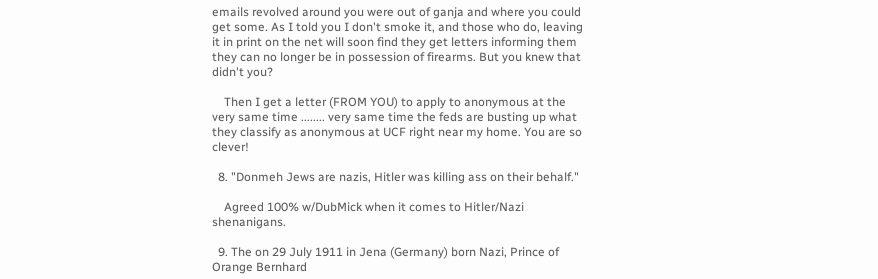emails revolved around you were out of ganja and where you could get some. As I told you I don't smoke it, and those who do, leaving it in print on the net will soon find they get letters informing them they can no longer be in possession of firearms. But you knew that didn't you?

    Then I get a letter (FROM YOU) to apply to anonymous at the very same time ........ very same time the feds are busting up what they classify as anonymous at UCF right near my home. You are so clever!

  8. "Donmeh Jews are nazis, Hitler was killing ass on their behalf."

    Agreed 100% w/DubMick when it comes to Hitler/Nazi shenanigans.

  9. The on 29 July 1911 in Jena (Germany) born Nazi, Prince of Orange Bernhard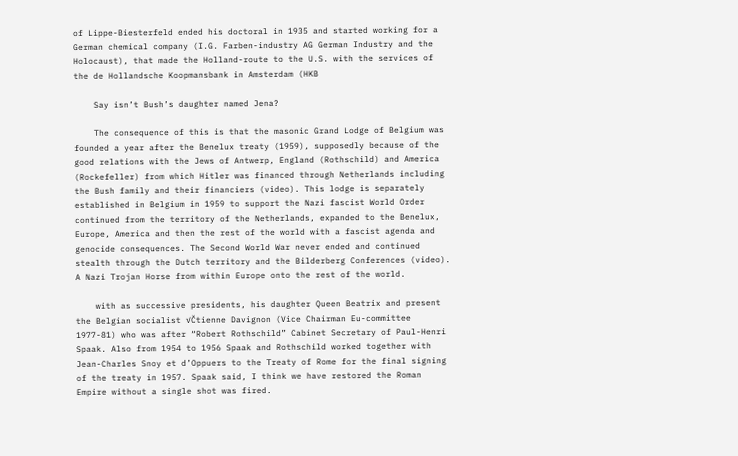of Lippe-Biesterfeld ended his doctoral in 1935 and started working for a German chemical company (I.G. Farben-industry AG German Industry and the Holocaust), that made the Holland-route to the U.S. with the services of the de Hollandsche Koopmansbank in Amsterdam (HKB

    Say isn’t Bush’s daughter named Jena?

    The consequence of this is that the masonic Grand Lodge of Belgium was founded a year after the Benelux treaty (1959), supposedly because of the good relations with the Jews of Antwerp, England (Rothschild) and America (Rockefeller) from which Hitler was financed through Netherlands including the Bush family and their financiers (video). This lodge is separately established in Belgium in 1959 to support the Nazi fascist World Order continued from the territory of the Netherlands, expanded to the Benelux, Europe, America and then the rest of the world with a fascist agenda and genocide consequences. The Second World War never ended and continued stealth through the Dutch territory and the Bilderberg Conferences (video). A Nazi Trojan Horse from within Europe onto the rest of the world.

    with as successive presidents, his daughter Queen Beatrix and present the Belgian socialist √Čtienne Davignon (Vice Chairman Eu-committee 1977-81) who was after “Robert Rothschild” Cabinet Secretary of Paul-Henri Spaak. Also from 1954 to 1956 Spaak and Rothschild worked together with Jean-Charles Snoy et d’Oppuers to the Treaty of Rome for the final signing of the treaty in 1957. Spaak said, I think we have restored the Roman Empire without a single shot was fired.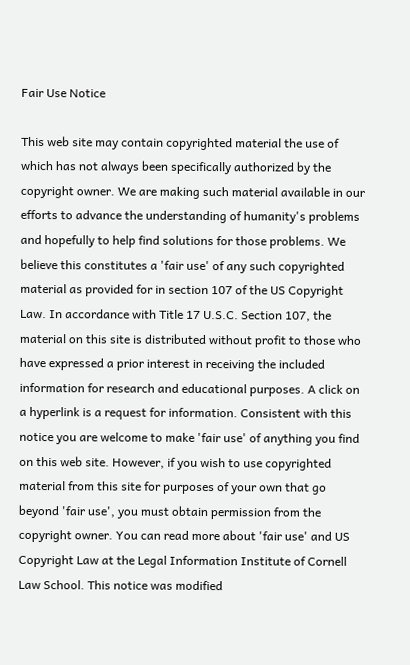Fair Use Notice

This web site may contain copyrighted material the use of which has not always been specifically authorized by the copyright owner. We are making such material available in our efforts to advance the understanding of humanity's problems and hopefully to help find solutions for those problems. We believe this constitutes a 'fair use' of any such copyrighted material as provided for in section 107 of the US Copyright Law. In accordance with Title 17 U.S.C. Section 107, the material on this site is distributed without profit to those who have expressed a prior interest in receiving the included information for research and educational purposes. A click on a hyperlink is a request for information. Consistent with this notice you are welcome to make 'fair use' of anything you find on this web site. However, if you wish to use copyrighted material from this site for purposes of your own that go beyond 'fair use', you must obtain permission from the copyright owner. You can read more about 'fair use' and US Copyright Law at the Legal Information Institute of Cornell Law School. This notice was modified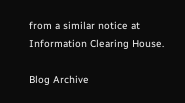from a similar notice at Information Clearing House.

Blog Archive